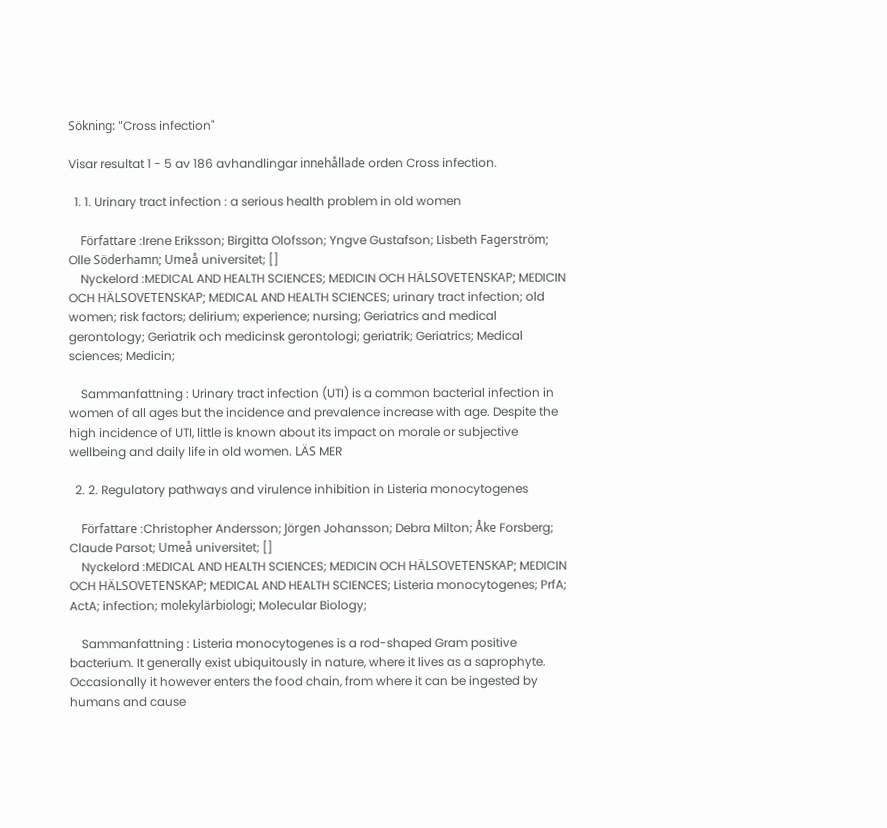Sökning: "Cross infection"

Visar resultat 1 - 5 av 186 avhandlingar innehållade orden Cross infection.

  1. 1. Urinary tract infection : a serious health problem in old women

    Författare :Irene Eriksson; Birgitta Olofsson; Yngve Gustafson; Lisbeth Fagerström; Olle Söderhamn; Umeå universitet; []
    Nyckelord :MEDICAL AND HEALTH SCIENCES; MEDICIN OCH HÄLSOVETENSKAP; MEDICIN OCH HÄLSOVETENSKAP; MEDICAL AND HEALTH SCIENCES; urinary tract infection; old women; risk factors; delirium; experience; nursing; Geriatrics and medical gerontology; Geriatrik och medicinsk gerontologi; geriatrik; Geriatrics; Medical sciences; Medicin;

    Sammanfattning : Urinary tract infection (UTI) is a common bacterial infection in women of all ages but the incidence and prevalence increase with age. Despite the high incidence of UTI, little is known about its impact on morale or subjective wellbeing and daily life in old women. LÄS MER

  2. 2. Regulatory pathways and virulence inhibition in Listeria monocytogenes

    Författare :Christopher Andersson; Jörgen Johansson; Debra Milton; Åke Forsberg; Claude Parsot; Umeå universitet; []
    Nyckelord :MEDICAL AND HEALTH SCIENCES; MEDICIN OCH HÄLSOVETENSKAP; MEDICIN OCH HÄLSOVETENSKAP; MEDICAL AND HEALTH SCIENCES; Listeria monocytogenes; PrfA; ActA; infection; molekylärbiologi; Molecular Biology;

    Sammanfattning : Listeria monocytogenes is a rod-shaped Gram positive bacterium. It generally exist ubiquitously in nature, where it lives as a saprophyte. Occasionally it however enters the food chain, from where it can be ingested by humans and cause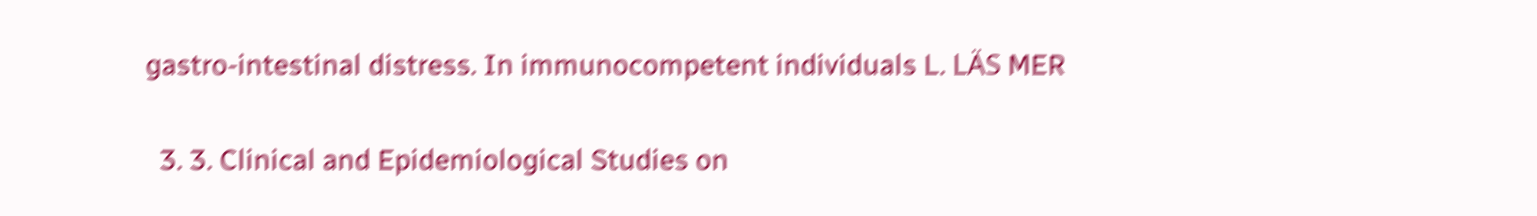gastro-intestinal distress. In immunocompetent individuals L. LÄS MER

  3. 3. Clinical and Epidemiological Studies on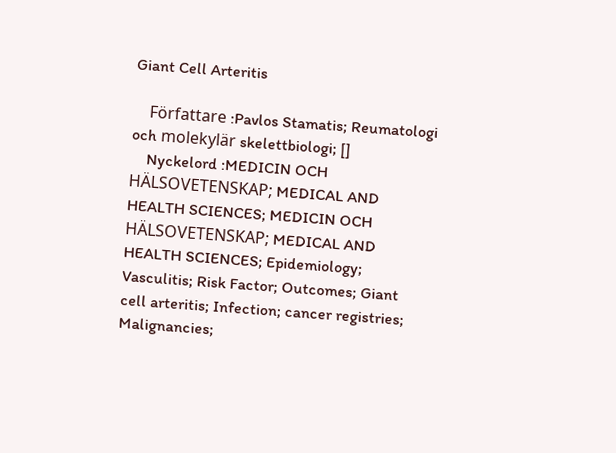Giant Cell Arteritis

    Författare :Pavlos Stamatis; Reumatologi och molekylär skelettbiologi; []
    Nyckelord :MEDICIN OCH HÄLSOVETENSKAP; MEDICAL AND HEALTH SCIENCES; MEDICIN OCH HÄLSOVETENSKAP; MEDICAL AND HEALTH SCIENCES; Epidemiology; Vasculitis; Risk Factor; Outcomes; Giant cell arteritis; Infection; cancer registries; Malignancies;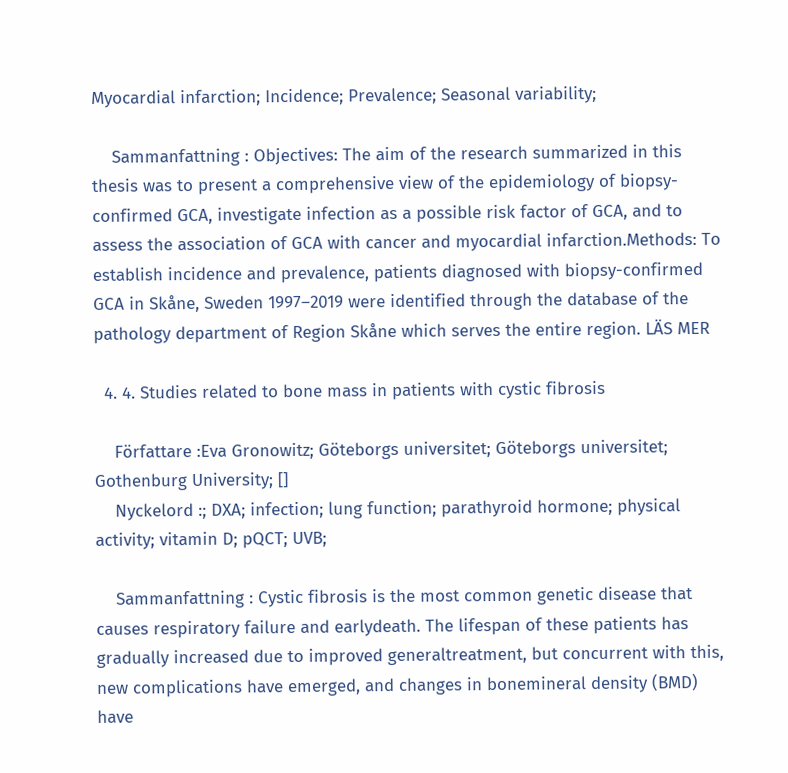Myocardial infarction; Incidence; Prevalence; Seasonal variability;

    Sammanfattning : Objectives: The aim of the research summarized in this thesis was to present a comprehensive view of the epidemiology of biopsy-confirmed GCA, investigate infection as a possible risk factor of GCA, and to assess the association of GCA with cancer and myocardial infarction.Methods: To establish incidence and prevalence, patients diagnosed with biopsy-confirmed GCA in Skåne, Sweden 1997–2019 were identified through the database of the pathology department of Region Skåne which serves the entire region. LÄS MER

  4. 4. Studies related to bone mass in patients with cystic fibrosis

    Författare :Eva Gronowitz; Göteborgs universitet; Göteborgs universitet; Gothenburg University; []
    Nyckelord :; DXA; infection; lung function; parathyroid hormone; physical activity; vitamin D; pQCT; UVB;

    Sammanfattning : Cystic fibrosis is the most common genetic disease that causes respiratory failure and earlydeath. The lifespan of these patients has gradually increased due to improved generaltreatment, but concurrent with this, new complications have emerged, and changes in bonemineral density (BMD) have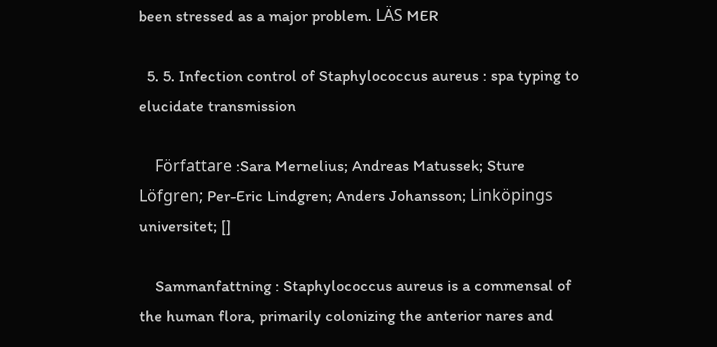been stressed as a major problem. LÄS MER

  5. 5. Infection control of Staphylococcus aureus : spa typing to elucidate transmission

    Författare :Sara Mernelius; Andreas Matussek; Sture Löfgren; Per-Eric Lindgren; Anders Johansson; Linköpings universitet; []

    Sammanfattning : Staphylococcus aureus is a commensal of the human flora, primarily colonizing the anterior nares and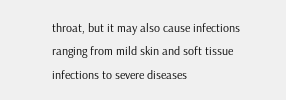throat, but it may also cause infections ranging from mild skin and soft tissue infections to severe diseases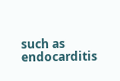such as endocarditis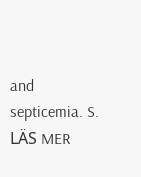and septicemia. S. LÄS MER